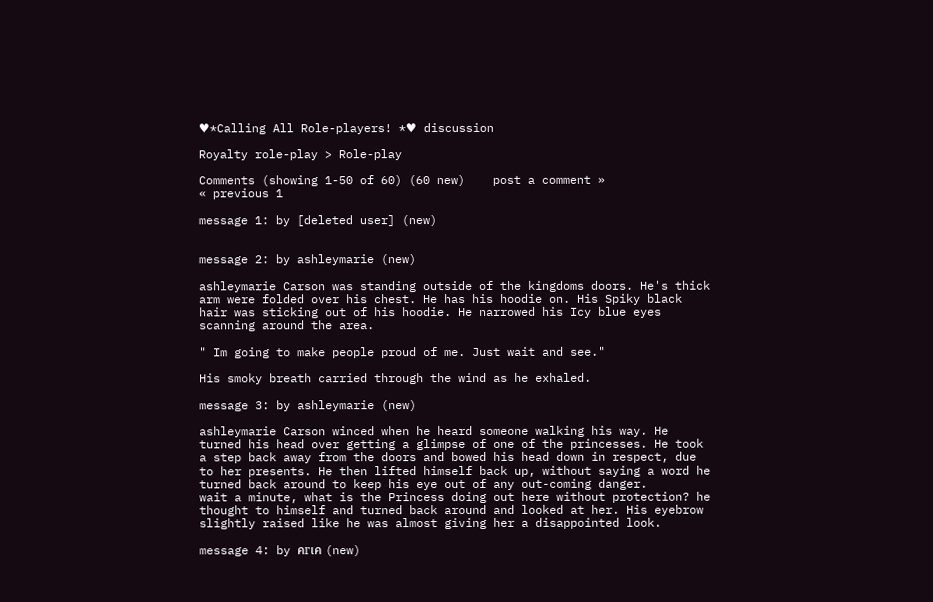♥*Calling All Role-players! *♥ discussion

Royalty role-play > Role-play

Comments (showing 1-50 of 60) (60 new)    post a comment »
« previous 1

message 1: by [deleted user] (new)


message 2: by ashleymarie (new)

ashleymarie Carson was standing outside of the kingdoms doors. He's thick arm were folded over his chest. He has his hoodie on. His Spiky black hair was sticking out of his hoodie. He narrowed his Icy blue eyes scanning around the area.

" Im going to make people proud of me. Just wait and see."

His smoky breath carried through the wind as he exhaled.

message 3: by ashleymarie (new)

ashleymarie Carson winced when he heard someone walking his way. He turned his head over getting a glimpse of one of the princesses. He took a step back away from the doors and bowed his head down in respect, due to her presents. He then lifted himself back up, without saying a word he turned back around to keep his eye out of any out-coming danger.
wait a minute, what is the Princess doing out here without protection? he thought to himself and turned back around and looked at her. His eyebrow slightly raised like he was almost giving her a disappointed look.

message 4: by คгเค (new)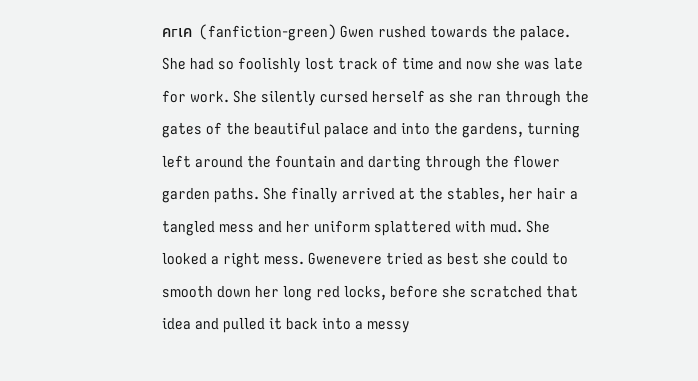คгเค  (fanfiction-green) Gwen rushed towards the palace. She had so foolishly lost track of time and now she was late for work. She silently cursed herself as she ran through the gates of the beautiful palace and into the gardens, turning left around the fountain and darting through the flower garden paths. She finally arrived at the stables, her hair a tangled mess and her uniform splattered with mud. She looked a right mess. Gwenevere tried as best she could to smooth down her long red locks, before she scratched that idea and pulled it back into a messy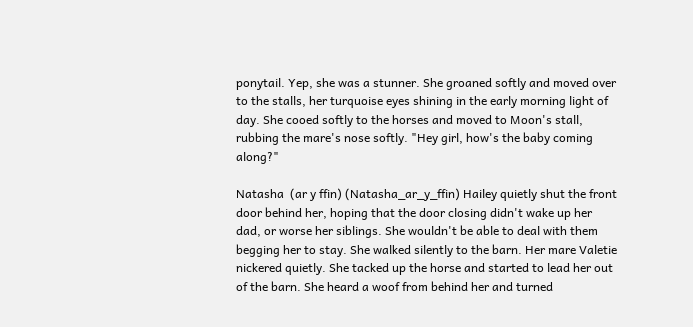ponytail. Yep, she was a stunner. She groaned softly and moved over to the stalls, her turquoise eyes shining in the early morning light of day. She cooed softly to the horses and moved to Moon's stall, rubbing the mare's nose softly. "Hey girl, how's the baby coming along?"

Natasha  (ar y ffin) (Natasha_ar_y_ffin) Hailey quietly shut the front door behind her, hoping that the door closing didn't wake up her dad, or worse her siblings. She wouldn't be able to deal with them begging her to stay. She walked silently to the barn. Her mare Valetie nickered quietly. She tacked up the horse and started to lead her out of the barn. She heard a woof from behind her and turned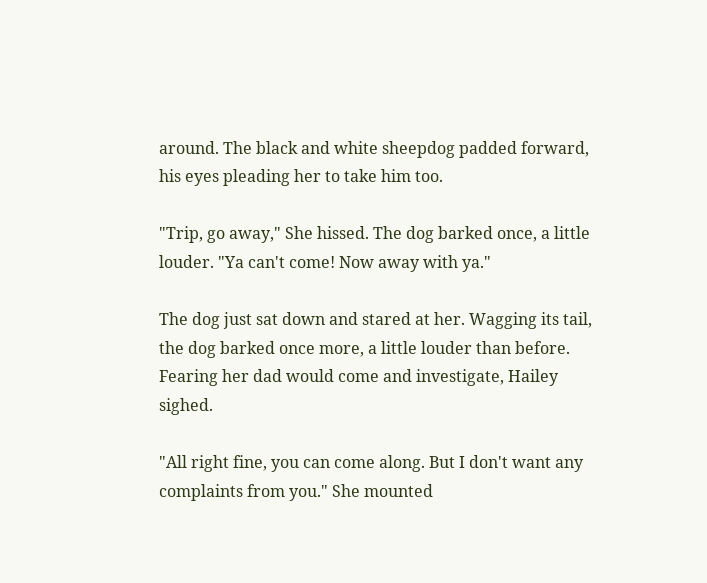around. The black and white sheepdog padded forward, his eyes pleading her to take him too.

"Trip, go away," She hissed. The dog barked once, a little louder. "Ya can't come! Now away with ya."

The dog just sat down and stared at her. Wagging its tail, the dog barked once more, a little louder than before. Fearing her dad would come and investigate, Hailey sighed.

"All right fine, you can come along. But I don't want any complaints from you." She mounted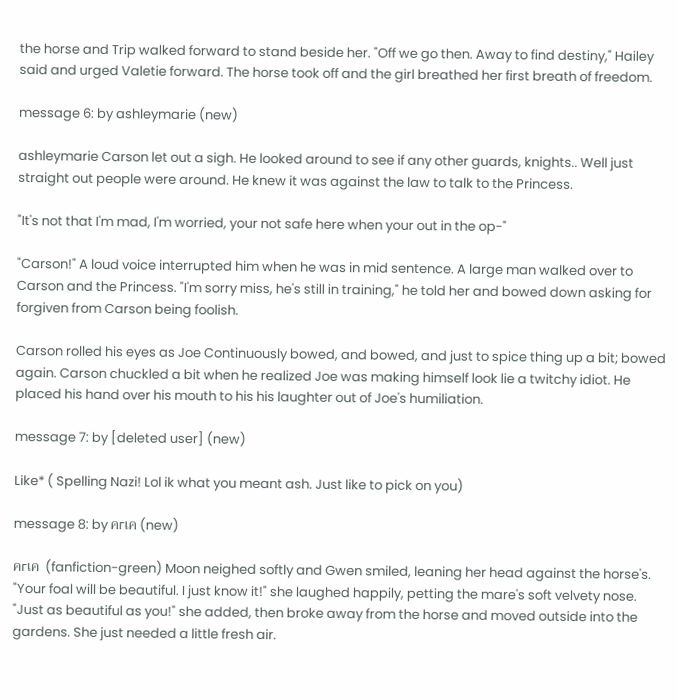the horse and Trip walked forward to stand beside her. "Off we go then. Away to find destiny," Hailey said and urged Valetie forward. The horse took off and the girl breathed her first breath of freedom.

message 6: by ashleymarie (new)

ashleymarie Carson let out a sigh. He looked around to see if any other guards, knights.. Well just straight out people were around. He knew it was against the law to talk to the Princess.

"It's not that I'm mad, I'm worried, your not safe here when your out in the op-"

"Carson!" A loud voice interrupted him when he was in mid sentence. A large man walked over to Carson and the Princess. "I'm sorry miss, he's still in training," he told her and bowed down asking for forgiven from Carson being foolish.

Carson rolled his eyes as Joe Continuously bowed, and bowed, and just to spice thing up a bit; bowed again. Carson chuckled a bit when he realized Joe was making himself look lie a twitchy idiot. He placed his hand over his mouth to his his laughter out of Joe's humiliation.

message 7: by [deleted user] (new)

Like* ( Spelling Nazi! Lol ik what you meant ash. Just like to pick on you)

message 8: by คгเค (new)

คгเค  (fanfiction-green) Moon neighed softly and Gwen smiled, leaning her head against the horse's. "Your foal will be beautiful. I just know it!" she laughed happily, petting the mare's soft velvety nose. "Just as beautiful as you!" she added, then broke away from the horse and moved outside into the gardens. She just needed a little fresh air.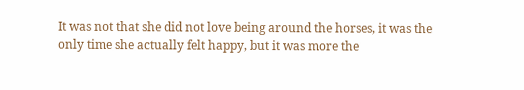It was not that she did not love being around the horses, it was the only time she actually felt happy, but it was more the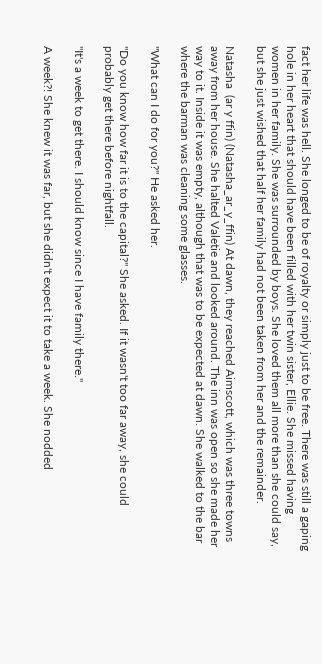fact her life was hell. She longed to be of royalty or simply just to be free. There was still a gaping hole in her heart that should have been filled with her twin sister, Ellie. She missed having women in her family. She was surrounded by boys. She loved them all more than she could say, but she just wished that half her family had not been taken from her and the remainder.

Natasha  (ar y ffin) (Natasha_ar_y_ffin) At dawn, they reached Aimscott, which was three towns away from her house. She halted Valetie and looked around. The inn was open so she made her way to it. Inside it was empty, although that was to be expected at dawn. She walked to the bar where the barman was cleaning some glasses.

"What can I do for you?" He asked her.

"Do you know how far it is to the capital?" She asked. If it wasn't too far away, she could probably get there before nightfall.

"It's a week to get there. I should know since I have family there."

A week?! She knew it was far, but she didn't expect it to take a week. She nodded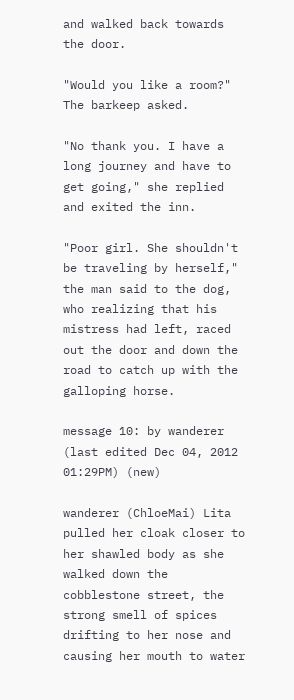and walked back towards the door.

"Would you like a room?" The barkeep asked.

"No thank you. I have a long journey and have to get going," she replied and exited the inn.

"Poor girl. She shouldn't be traveling by herself," the man said to the dog, who realizing that his mistress had left, raced out the door and down the road to catch up with the galloping horse.

message 10: by wanderer (last edited Dec 04, 2012 01:29PM) (new)

wanderer (ChloeMai) Lita pulled her cloak closer to her shawled body as she walked down the cobblestone street, the strong smell of spices drifting to her nose and causing her mouth to water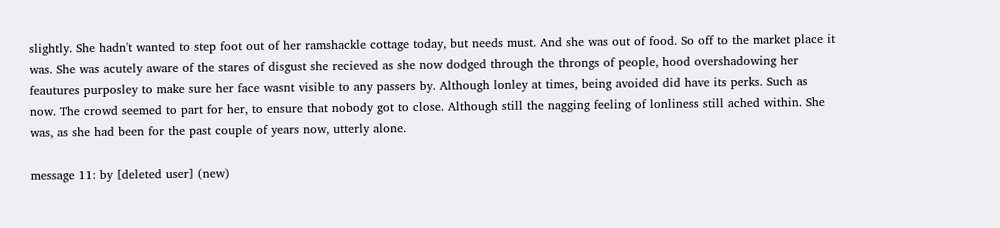slightly. She hadn't wanted to step foot out of her ramshackle cottage today, but needs must. And she was out of food. So off to the market place it was. She was acutely aware of the stares of disgust she recieved as she now dodged through the throngs of people, hood overshadowing her feautures purposley to make sure her face wasnt visible to any passers by. Although lonley at times, being avoided did have its perks. Such as now. The crowd seemed to part for her, to ensure that nobody got to close. Although still the nagging feeling of lonliness still ached within. She was, as she had been for the past couple of years now, utterly alone.

message 11: by [deleted user] (new)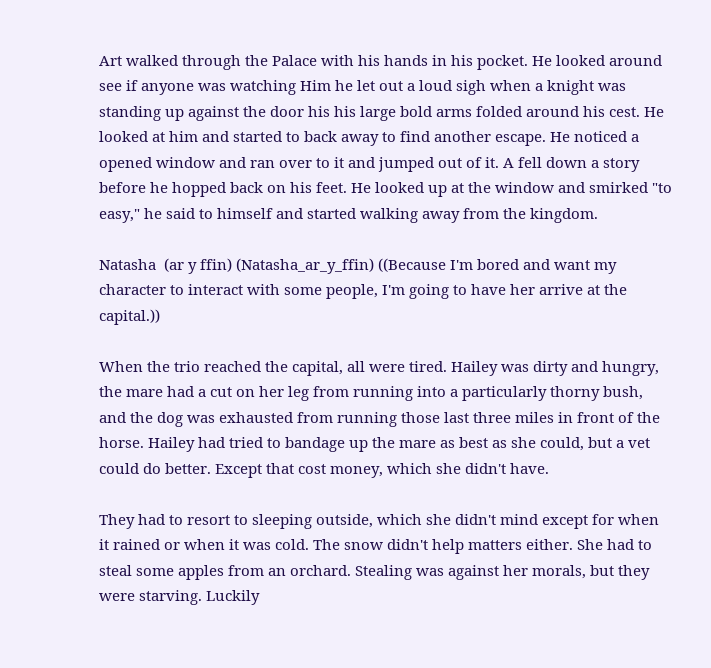Art walked through the Palace with his hands in his pocket. He looked around see if anyone was watching Him he let out a loud sigh when a knight was standing up against the door his his large bold arms folded around his cest. He looked at him and started to back away to find another escape. He noticed a opened window and ran over to it and jumped out of it. A fell down a story before he hopped back on his feet. He looked up at the window and smirked "to easy," he said to himself and started walking away from the kingdom.

Natasha  (ar y ffin) (Natasha_ar_y_ffin) ((Because I'm bored and want my character to interact with some people, I'm going to have her arrive at the capital.))

When the trio reached the capital, all were tired. Hailey was dirty and hungry, the mare had a cut on her leg from running into a particularly thorny bush, and the dog was exhausted from running those last three miles in front of the horse. Hailey had tried to bandage up the mare as best as she could, but a vet could do better. Except that cost money, which she didn't have.

They had to resort to sleeping outside, which she didn't mind except for when it rained or when it was cold. The snow didn't help matters either. She had to steal some apples from an orchard. Stealing was against her morals, but they were starving. Luckily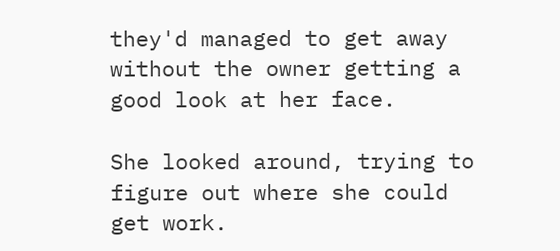they'd managed to get away without the owner getting a good look at her face.

She looked around, trying to figure out where she could get work.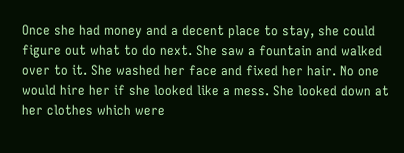Once she had money and a decent place to stay, she could figure out what to do next. She saw a fountain and walked over to it. She washed her face and fixed her hair. No one would hire her if she looked like a mess. She looked down at her clothes which were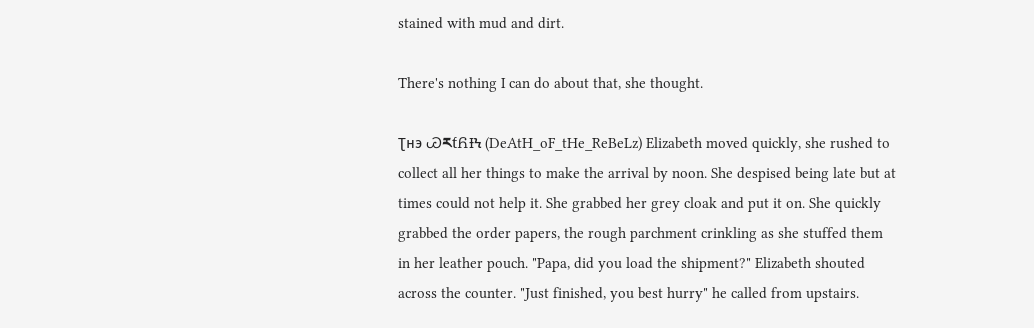stained with mud and dirt.

There's nothing I can do about that, she thought.

Ʈʜэ ᏊརƭᏲƗϞ (DeAtH_oF_tHe_ReBeLz) Elizabeth moved quickly, she rushed to collect all her things to make the arrival by noon. She despised being late but at times could not help it. She grabbed her grey cloak and put it on. She quickly grabbed the order papers, the rough parchment crinkling as she stuffed them in her leather pouch. "Papa, did you load the shipment?" Elizabeth shouted across the counter. "Just finished, you best hurry" he called from upstairs.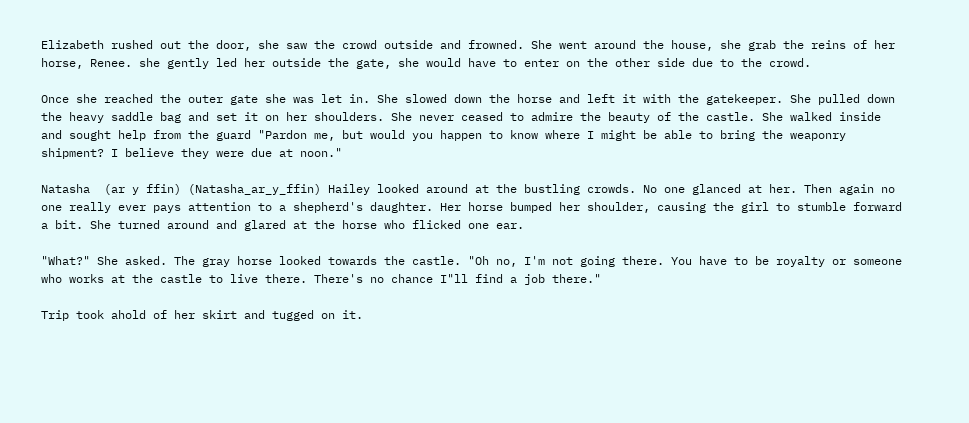Elizabeth rushed out the door, she saw the crowd outside and frowned. She went around the house, she grab the reins of her horse, Renee. she gently led her outside the gate, she would have to enter on the other side due to the crowd.

Once she reached the outer gate she was let in. She slowed down the horse and left it with the gatekeeper. She pulled down the heavy saddle bag and set it on her shoulders. She never ceased to admire the beauty of the castle. She walked inside and sought help from the guard "Pardon me, but would you happen to know where I might be able to bring the weaponry shipment? I believe they were due at noon."

Natasha  (ar y ffin) (Natasha_ar_y_ffin) Hailey looked around at the bustling crowds. No one glanced at her. Then again no one really ever pays attention to a shepherd's daughter. Her horse bumped her shoulder, causing the girl to stumble forward a bit. She turned around and glared at the horse who flicked one ear.

"What?" She asked. The gray horse looked towards the castle. "Oh no, I'm not going there. You have to be royalty or someone who works at the castle to live there. There's no chance I"ll find a job there."

Trip took ahold of her skirt and tugged on it.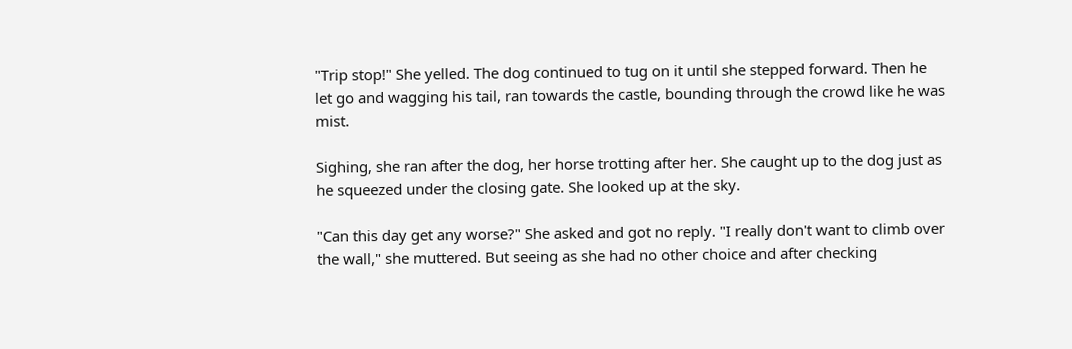"Trip stop!" She yelled. The dog continued to tug on it until she stepped forward. Then he let go and wagging his tail, ran towards the castle, bounding through the crowd like he was mist.

Sighing, she ran after the dog, her horse trotting after her. She caught up to the dog just as he squeezed under the closing gate. She looked up at the sky.

"Can this day get any worse?" She asked and got no reply. "I really don't want to climb over the wall," she muttered. But seeing as she had no other choice and after checking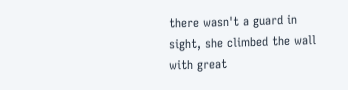there wasn't a guard in sight, she climbed the wall with great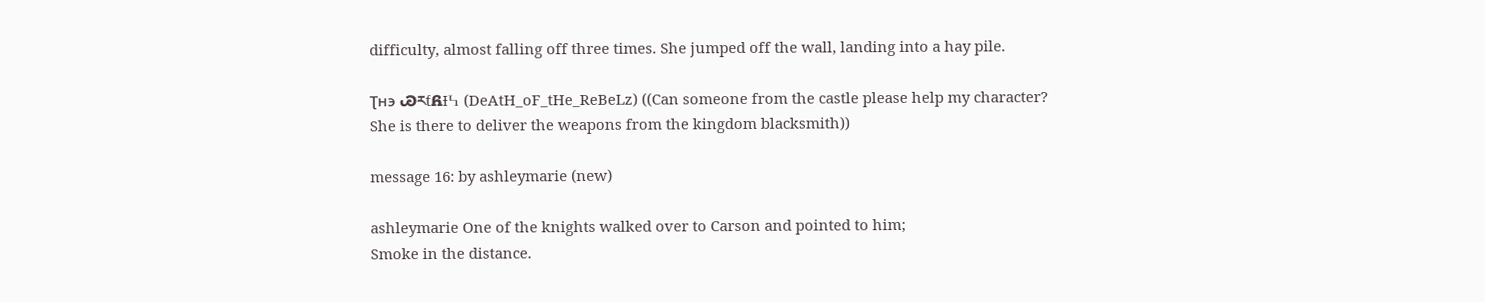difficulty, almost falling off three times. She jumped off the wall, landing into a hay pile.

Ʈʜэ ᏊརƭᏲƗϞ (DeAtH_oF_tHe_ReBeLz) ((Can someone from the castle please help my character? She is there to deliver the weapons from the kingdom blacksmith))

message 16: by ashleymarie (new)

ashleymarie One of the knights walked over to Carson and pointed to him;
Smoke in the distance.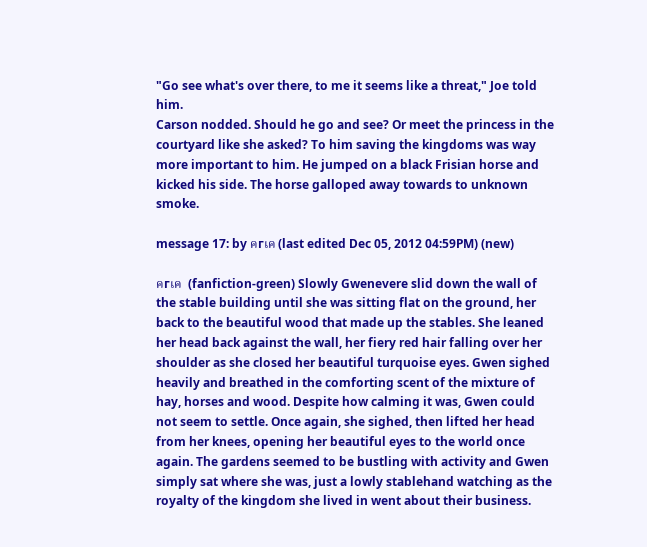"Go see what's over there, to me it seems like a threat," Joe told him.
Carson nodded. Should he go and see? Or meet the princess in the courtyard like she asked? To him saving the kingdoms was way more important to him. He jumped on a black Frisian horse and kicked his side. The horse galloped away towards to unknown smoke.

message 17: by คгเค (last edited Dec 05, 2012 04:59PM) (new)

คгเค  (fanfiction-green) Slowly Gwenevere slid down the wall of the stable building until she was sitting flat on the ground, her back to the beautiful wood that made up the stables. She leaned her head back against the wall, her fiery red hair falling over her shoulder as she closed her beautiful turquoise eyes. Gwen sighed heavily and breathed in the comforting scent of the mixture of hay, horses and wood. Despite how calming it was, Gwen could not seem to settle. Once again, she sighed, then lifted her head from her knees, opening her beautiful eyes to the world once again. The gardens seemed to be bustling with activity and Gwen simply sat where she was, just a lowly stablehand watching as the royalty of the kingdom she lived in went about their business.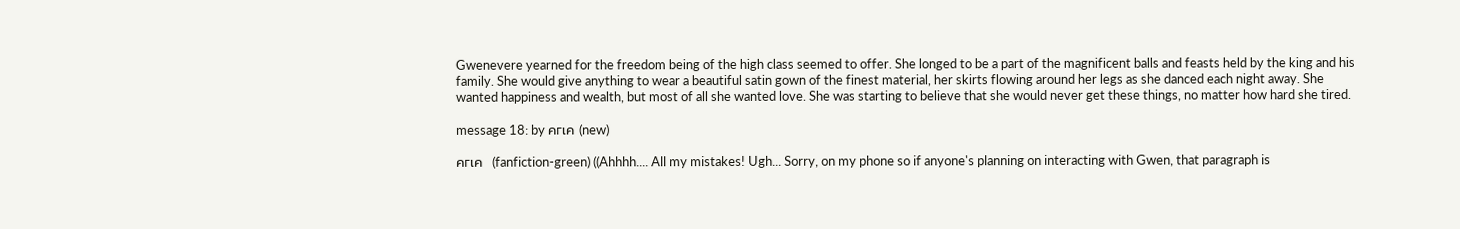Gwenevere yearned for the freedom being of the high class seemed to offer. She longed to be a part of the magnificent balls and feasts held by the king and his family. She would give anything to wear a beautiful satin gown of the finest material, her skirts flowing around her legs as she danced each night away. She wanted happiness and wealth, but most of all she wanted love. She was starting to believe that she would never get these things, no matter how hard she tired.

message 18: by คгเค (new)

คгเค  (fanfiction-green) ((Ahhhh.... All my mistakes! Ugh... Sorry, on my phone so if anyone's planning on interacting with Gwen, that paragraph is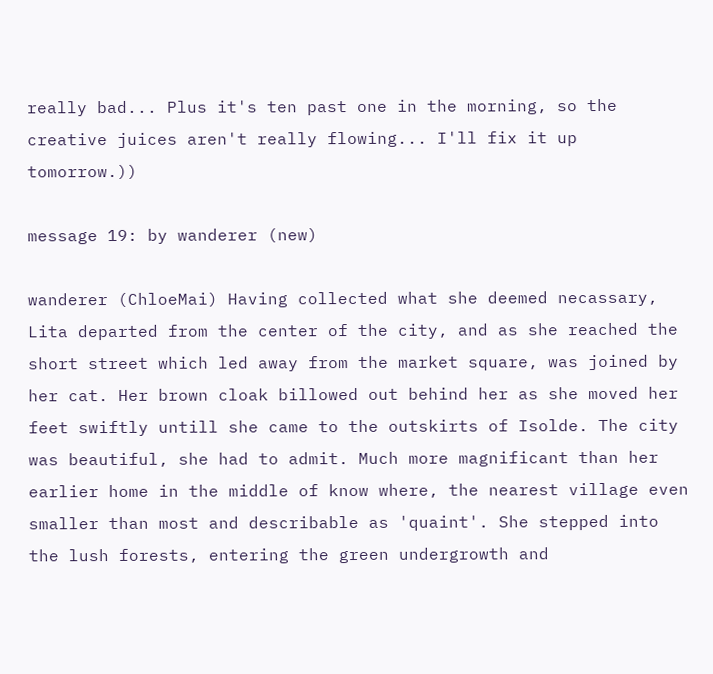really bad... Plus it's ten past one in the morning, so the creative juices aren't really flowing... I'll fix it up tomorrow.))

message 19: by wanderer (new)

wanderer (ChloeMai) Having collected what she deemed necassary, Lita departed from the center of the city, and as she reached the short street which led away from the market square, was joined by her cat. Her brown cloak billowed out behind her as she moved her feet swiftly untill she came to the outskirts of Isolde. The city was beautiful, she had to admit. Much more magnificant than her earlier home in the middle of know where, the nearest village even smaller than most and describable as 'quaint'. She stepped into the lush forests, entering the green undergrowth and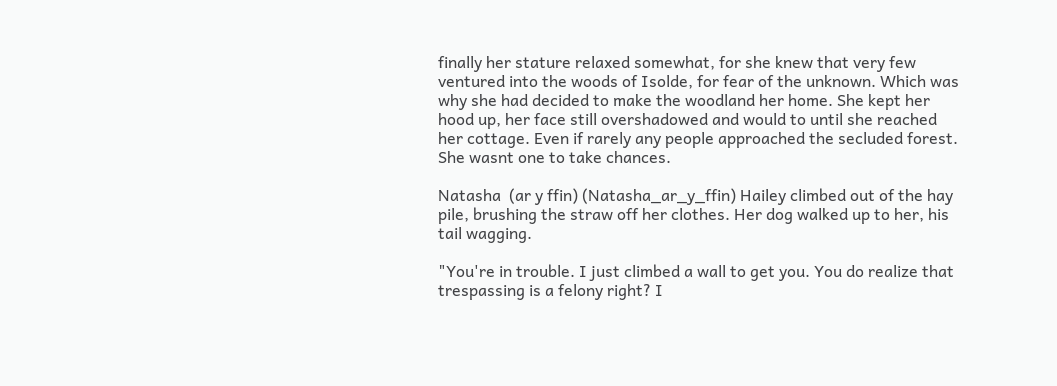finally her stature relaxed somewhat, for she knew that very few ventured into the woods of Isolde, for fear of the unknown. Which was why she had decided to make the woodland her home. She kept her hood up, her face still overshadowed and would to until she reached her cottage. Even if rarely any people approached the secluded forest. She wasnt one to take chances.

Natasha  (ar y ffin) (Natasha_ar_y_ffin) Hailey climbed out of the hay pile, brushing the straw off her clothes. Her dog walked up to her, his tail wagging.

"You're in trouble. I just climbed a wall to get you. You do realize that trespassing is a felony right? I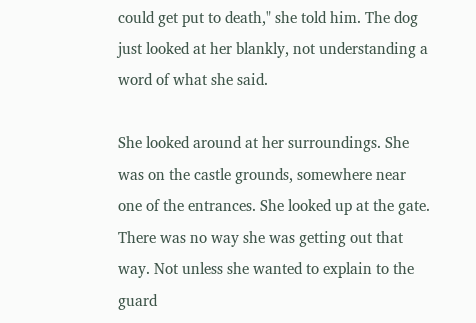could get put to death," she told him. The dog just looked at her blankly, not understanding a word of what she said.

She looked around at her surroundings. She was on the castle grounds, somewhere near one of the entrances. She looked up at the gate. There was no way she was getting out that way. Not unless she wanted to explain to the guard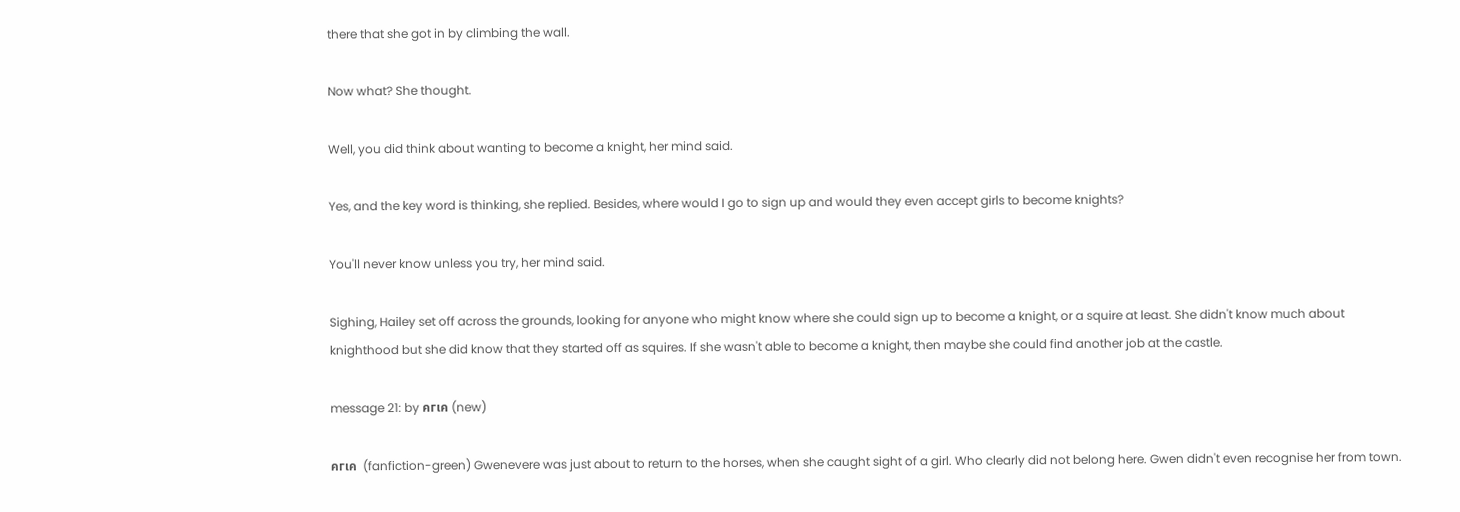there that she got in by climbing the wall.

Now what? She thought.

Well, you did think about wanting to become a knight, her mind said.

Yes, and the key word is thinking, she replied. Besides, where would I go to sign up and would they even accept girls to become knights?

You'll never know unless you try, her mind said.

Sighing, Hailey set off across the grounds, looking for anyone who might know where she could sign up to become a knight, or a squire at least. She didn't know much about knighthood but she did know that they started off as squires. If she wasn't able to become a knight, then maybe she could find another job at the castle.

message 21: by คгเค (new)

คгเค  (fanfiction-green) Gwenevere was just about to return to the horses, when she caught sight of a girl. Who clearly did not belong here. Gwen didn't even recognise her from town.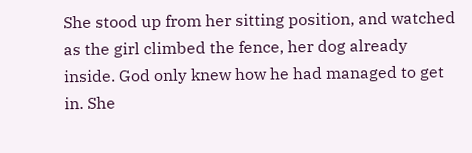She stood up from her sitting position, and watched as the girl climbed the fence, her dog already inside. God only knew how he had managed to get in. She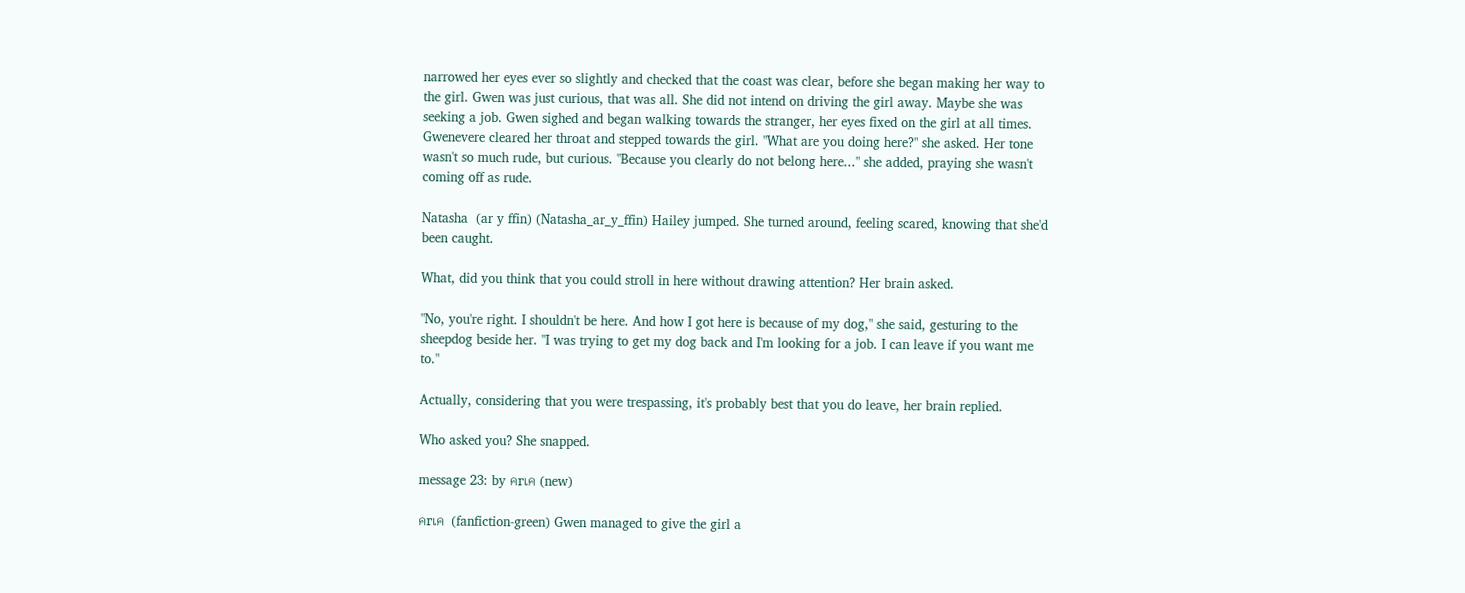narrowed her eyes ever so slightly and checked that the coast was clear, before she began making her way to the girl. Gwen was just curious, that was all. She did not intend on driving the girl away. Maybe she was seeking a job. Gwen sighed and began walking towards the stranger, her eyes fixed on the girl at all times. Gwenevere cleared her throat and stepped towards the girl. "What are you doing here?" she asked. Her tone wasn't so much rude, but curious. "Because you clearly do not belong here..." she added, praying she wasn't coming off as rude.

Natasha  (ar y ffin) (Natasha_ar_y_ffin) Hailey jumped. She turned around, feeling scared, knowing that she'd been caught.

What, did you think that you could stroll in here without drawing attention? Her brain asked.

"No, you're right. I shouldn't be here. And how I got here is because of my dog," she said, gesturing to the sheepdog beside her. "I was trying to get my dog back and I'm looking for a job. I can leave if you want me to."

Actually, considering that you were trespassing, it's probably best that you do leave, her brain replied.

Who asked you? She snapped.

message 23: by คгเค (new)

คгเค  (fanfiction-green) Gwen managed to give the girl a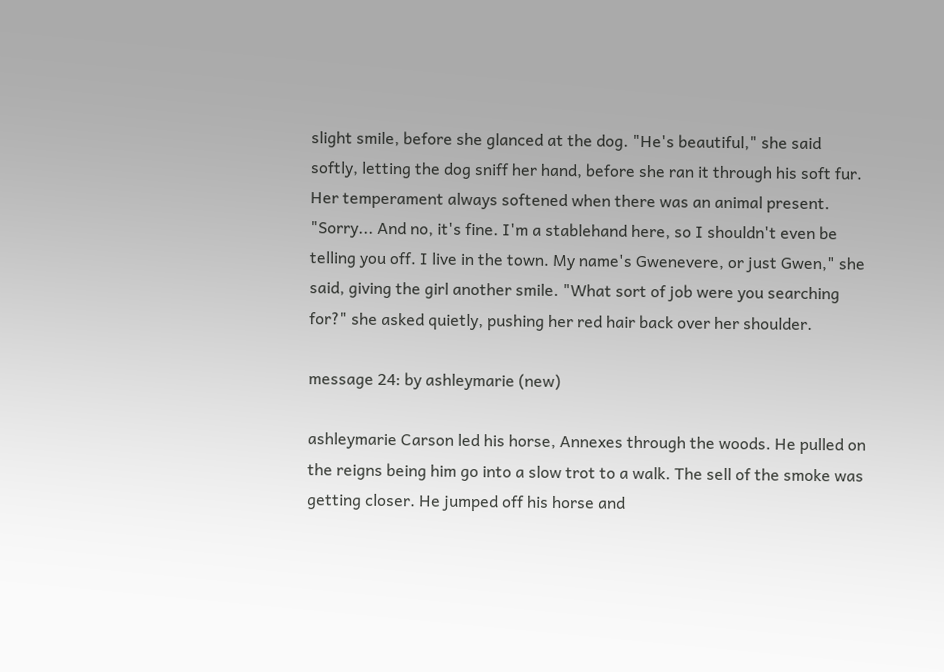slight smile, before she glanced at the dog. "He's beautiful," she said softly, letting the dog sniff her hand, before she ran it through his soft fur. Her temperament always softened when there was an animal present.
"Sorry... And no, it's fine. I'm a stablehand here, so I shouldn't even be telling you off. I live in the town. My name's Gwenevere, or just Gwen," she said, giving the girl another smile. "What sort of job were you searching for?" she asked quietly, pushing her red hair back over her shoulder.

message 24: by ashleymarie (new)

ashleymarie Carson led his horse, Annexes through the woods. He pulled on the reigns being him go into a slow trot to a walk. The sell of the smoke was getting closer. He jumped off his horse and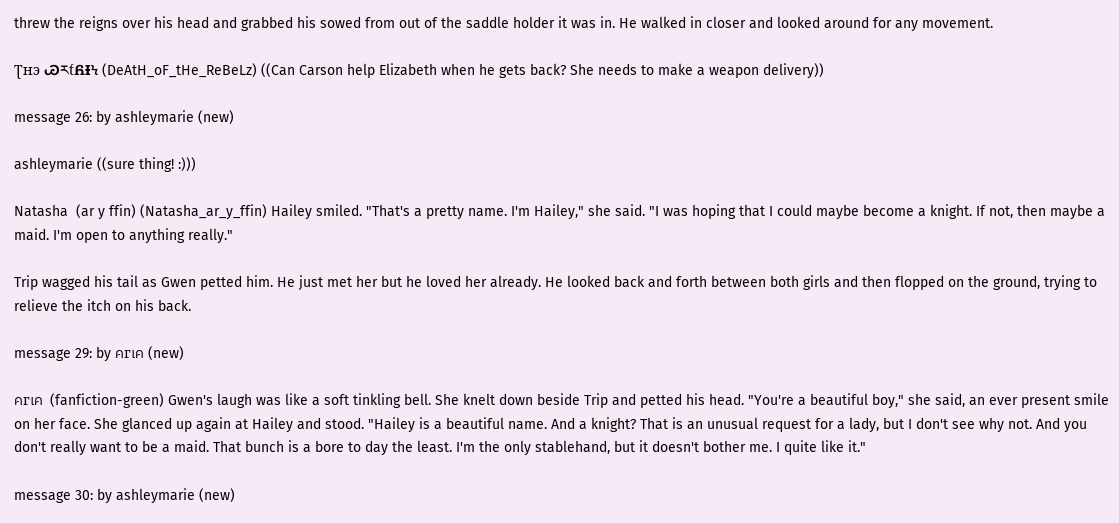threw the reigns over his head and grabbed his sowed from out of the saddle holder it was in. He walked in closer and looked around for any movement.

Ʈʜэ ᏊརƭᏲƗϞ (DeAtH_oF_tHe_ReBeLz) ((Can Carson help Elizabeth when he gets back? She needs to make a weapon delivery))

message 26: by ashleymarie (new)

ashleymarie ((sure thing! :)))

Natasha  (ar y ffin) (Natasha_ar_y_ffin) Hailey smiled. "That's a pretty name. I'm Hailey," she said. "I was hoping that I could maybe become a knight. If not, then maybe a maid. I'm open to anything really."

Trip wagged his tail as Gwen petted him. He just met her but he loved her already. He looked back and forth between both girls and then flopped on the ground, trying to relieve the itch on his back.

message 29: by คгเค (new)

คгเค  (fanfiction-green) Gwen's laugh was like a soft tinkling bell. She knelt down beside Trip and petted his head. "You're a beautiful boy," she said, an ever present smile on her face. She glanced up again at Hailey and stood. "Hailey is a beautiful name. And a knight? That is an unusual request for a lady, but I don't see why not. And you don't really want to be a maid. That bunch is a bore to day the least. I'm the only stablehand, but it doesn't bother me. I quite like it."

message 30: by ashleymarie (new)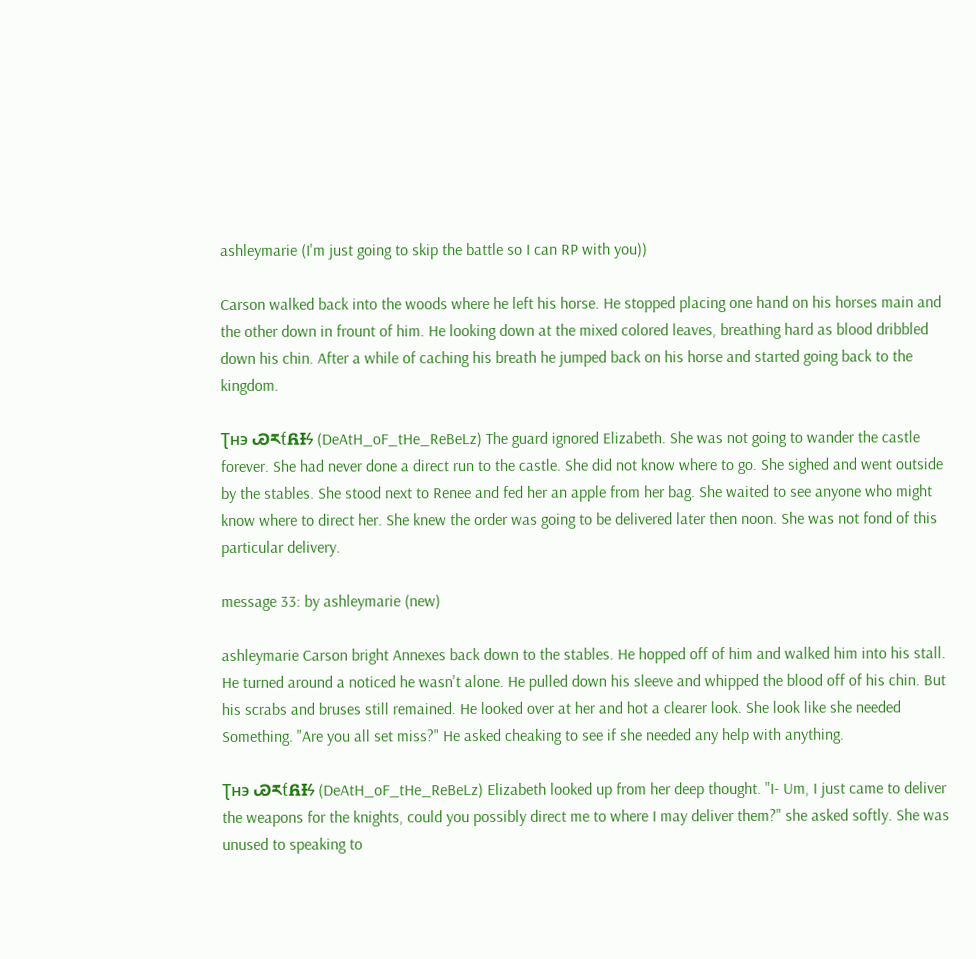ashleymarie (I'm just going to skip the battle so I can RP with you))

Carson walked back into the woods where he left his horse. He stopped placing one hand on his horses main and the other down in frount of him. He looking down at the mixed colored leaves, breathing hard as blood dribbled down his chin. After a while of caching his breath he jumped back on his horse and started going back to the kingdom.

Ʈʜэ ᏊརƭᏲƗϞ (DeAtH_oF_tHe_ReBeLz) The guard ignored Elizabeth. She was not going to wander the castle forever. She had never done a direct run to the castle. She did not know where to go. She sighed and went outside by the stables. She stood next to Renee and fed her an apple from her bag. She waited to see anyone who might know where to direct her. She knew the order was going to be delivered later then noon. She was not fond of this particular delivery.

message 33: by ashleymarie (new)

ashleymarie Carson bright Annexes back down to the stables. He hopped off of him and walked him into his stall. He turned around a noticed he wasn't alone. He pulled down his sleeve and whipped the blood off of his chin. But his scrabs and bruses still remained. He looked over at her and hot a clearer look. She look like she needed Something. "Are you all set miss?" He asked cheaking to see if she needed any help with anything.

Ʈʜэ ᏊརƭᏲƗϞ (DeAtH_oF_tHe_ReBeLz) Elizabeth looked up from her deep thought. "I- Um, I just came to deliver the weapons for the knights, could you possibly direct me to where I may deliver them?" she asked softly. She was unused to speaking to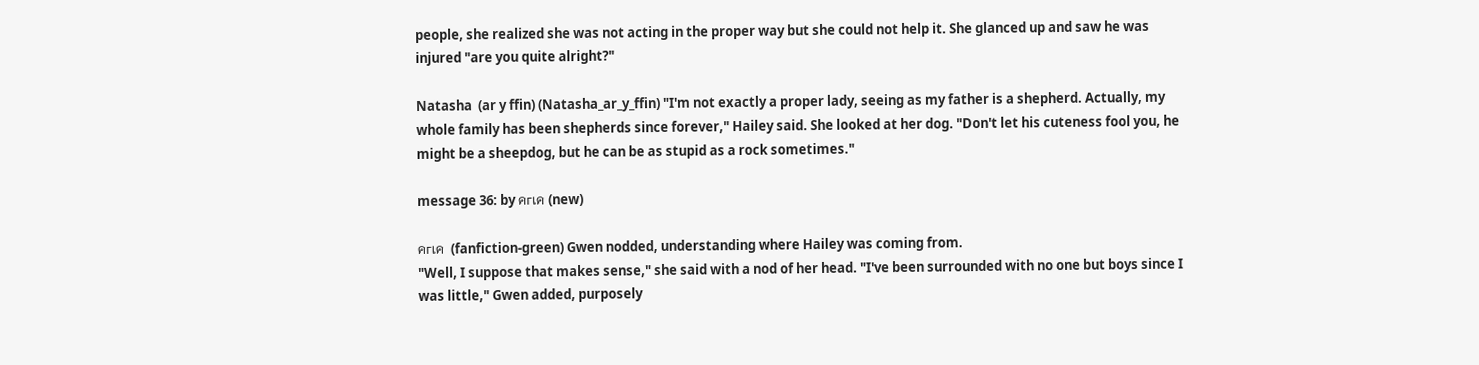people, she realized she was not acting in the proper way but she could not help it. She glanced up and saw he was injured "are you quite alright?"

Natasha  (ar y ffin) (Natasha_ar_y_ffin) "I'm not exactly a proper lady, seeing as my father is a shepherd. Actually, my whole family has been shepherds since forever," Hailey said. She looked at her dog. "Don't let his cuteness fool you, he might be a sheepdog, but he can be as stupid as a rock sometimes."

message 36: by คгเค (new)

คгเค  (fanfiction-green) Gwen nodded, understanding where Hailey was coming from.
"Well, I suppose that makes sense," she said with a nod of her head. "I've been surrounded with no one but boys since I was little," Gwen added, purposely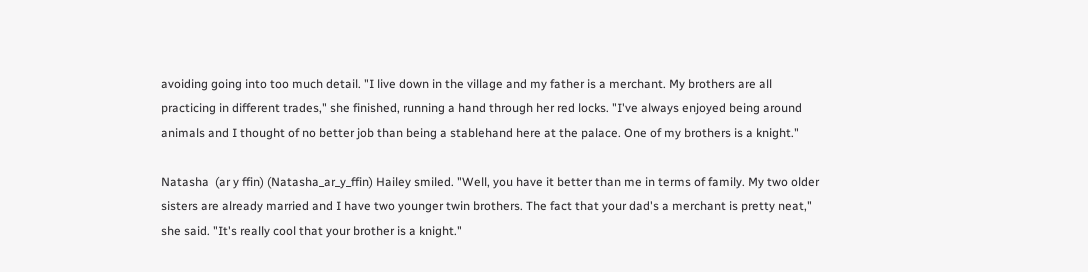avoiding going into too much detail. "I live down in the village and my father is a merchant. My brothers are all practicing in different trades," she finished, running a hand through her red locks. "I've always enjoyed being around animals and I thought of no better job than being a stablehand here at the palace. One of my brothers is a knight."

Natasha  (ar y ffin) (Natasha_ar_y_ffin) Hailey smiled. "Well, you have it better than me in terms of family. My two older sisters are already married and I have two younger twin brothers. The fact that your dad's a merchant is pretty neat," she said. "It's really cool that your brother is a knight."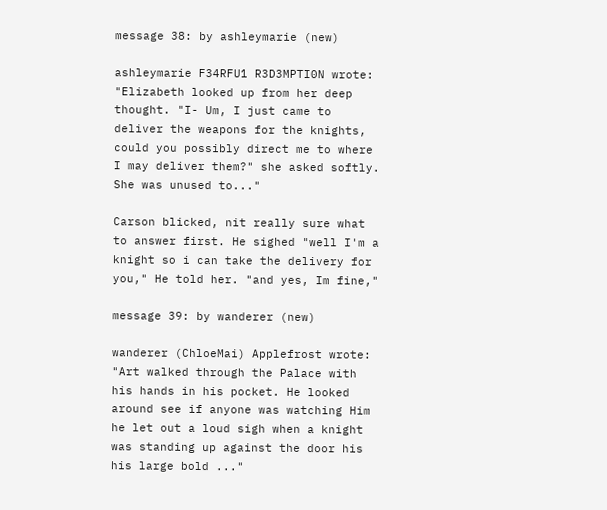message 38: by ashleymarie (new)

ashleymarie F34RFU1 R3D3MPTI0N wrote: "Elizabeth looked up from her deep thought. "I- Um, I just came to deliver the weapons for the knights, could you possibly direct me to where I may deliver them?" she asked softly. She was unused to..."

Carson blicked, nit really sure what to answer first. He sighed "well I'm a knight so i can take the delivery for you," He told her. "and yes, Im fine,"

message 39: by wanderer (new)

wanderer (ChloeMai) Applefrost wrote: "Art walked through the Palace with his hands in his pocket. He looked around see if anyone was watching Him he let out a loud sigh when a knight was standing up against the door his his large bold ..."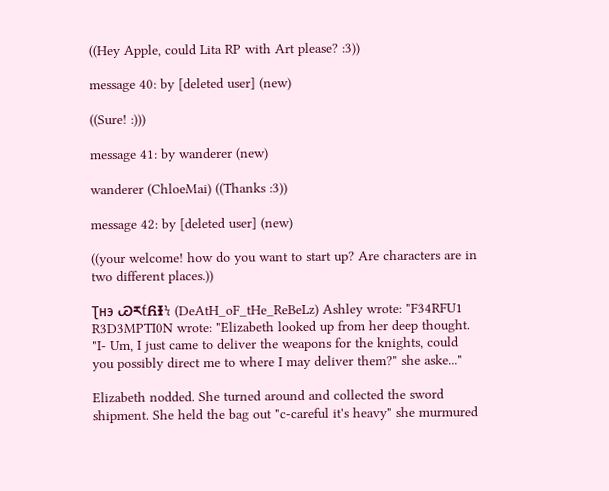((Hey Apple, could Lita RP with Art please? :3))

message 40: by [deleted user] (new)

((Sure! :)))

message 41: by wanderer (new)

wanderer (ChloeMai) ((Thanks :3))

message 42: by [deleted user] (new)

((your welcome! how do you want to start up? Are characters are in two different places.))

Ʈʜэ ᏊརƭᏲƗϞ (DeAtH_oF_tHe_ReBeLz) Ashley wrote: "F34RFU1 R3D3MPTI0N wrote: "Elizabeth looked up from her deep thought. "I- Um, I just came to deliver the weapons for the knights, could you possibly direct me to where I may deliver them?" she aske..."

Elizabeth nodded. She turned around and collected the sword shipment. She held the bag out "c-careful it's heavy" she murmured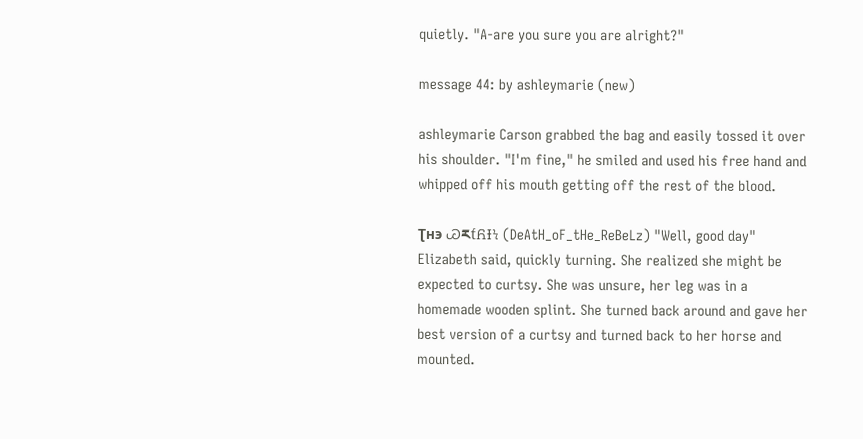quietly. "A-are you sure you are alright?"

message 44: by ashleymarie (new)

ashleymarie Carson grabbed the bag and easily tossed it over his shoulder. "I'm fine," he smiled and used his free hand and whipped off his mouth getting off the rest of the blood.

Ʈʜэ ᏊརƭᏲƗϞ (DeAtH_oF_tHe_ReBeLz) "Well, good day" Elizabeth said, quickly turning. She realized she might be expected to curtsy. She was unsure, her leg was in a homemade wooden splint. She turned back around and gave her best version of a curtsy and turned back to her horse and mounted.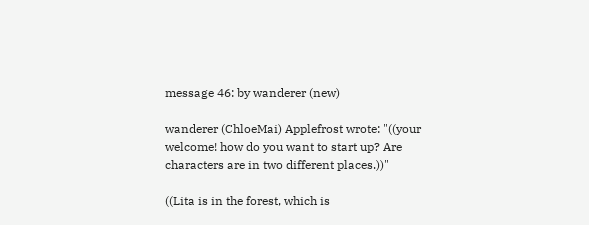message 46: by wanderer (new)

wanderer (ChloeMai) Applefrost wrote: "((your welcome! how do you want to start up? Are characters are in two different places.))"

((Lita is in the forest, which is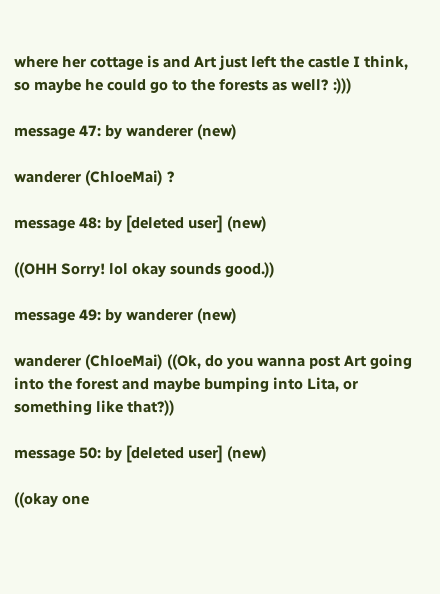where her cottage is and Art just left the castle I think, so maybe he could go to the forests as well? :)))

message 47: by wanderer (new)

wanderer (ChloeMai) ?

message 48: by [deleted user] (new)

((OHH Sorry! lol okay sounds good.))

message 49: by wanderer (new)

wanderer (ChloeMai) ((Ok, do you wanna post Art going into the forest and maybe bumping into Lita, or something like that?))

message 50: by [deleted user] (new)

((okay one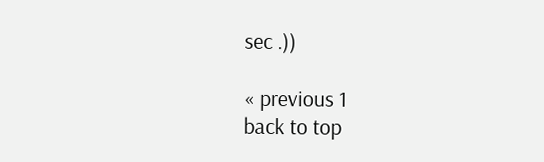sec .))

« previous 1
back to top